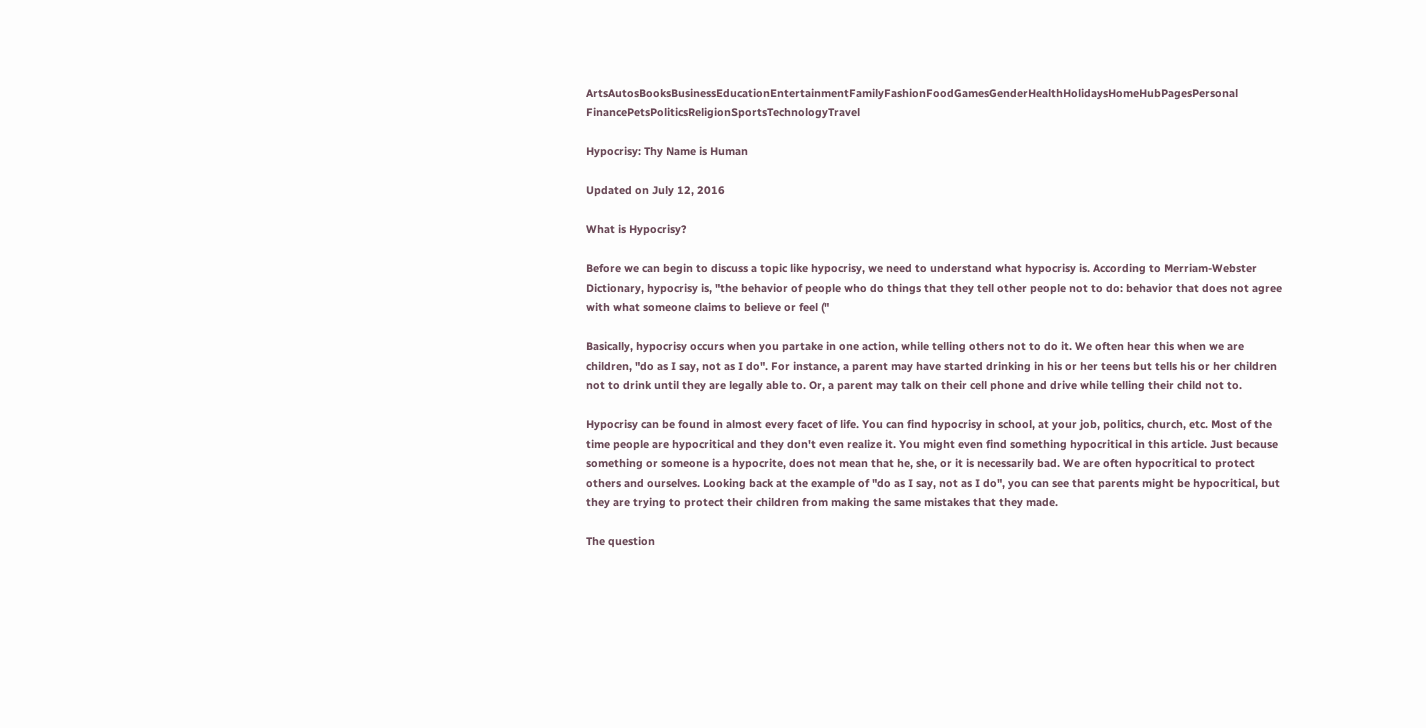ArtsAutosBooksBusinessEducationEntertainmentFamilyFashionFoodGamesGenderHealthHolidaysHomeHubPagesPersonal FinancePetsPoliticsReligionSportsTechnologyTravel

Hypocrisy: Thy Name is Human

Updated on July 12, 2016

What is Hypocrisy?

Before we can begin to discuss a topic like hypocrisy, we need to understand what hypocrisy is. According to Merriam-Webster Dictionary, hypocrisy is, "the behavior of people who do things that they tell other people not to do: behavior that does not agree with what someone claims to believe or feel ("

Basically, hypocrisy occurs when you partake in one action, while telling others not to do it. We often hear this when we are children, "do as I say, not as I do". For instance, a parent may have started drinking in his or her teens but tells his or her children not to drink until they are legally able to. Or, a parent may talk on their cell phone and drive while telling their child not to.

Hypocrisy can be found in almost every facet of life. You can find hypocrisy in school, at your job, politics, church, etc. Most of the time people are hypocritical and they don't even realize it. You might even find something hypocritical in this article. Just because something or someone is a hypocrite, does not mean that he, she, or it is necessarily bad. We are often hypocritical to protect others and ourselves. Looking back at the example of "do as I say, not as I do", you can see that parents might be hypocritical, but they are trying to protect their children from making the same mistakes that they made.

The question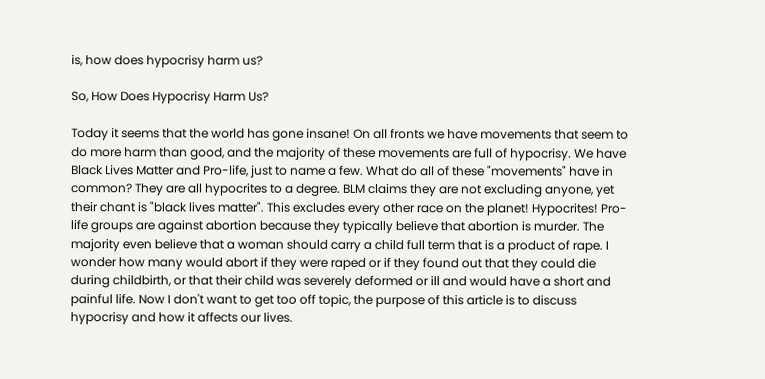is, how does hypocrisy harm us?

So, How Does Hypocrisy Harm Us?

Today it seems that the world has gone insane! On all fronts we have movements that seem to do more harm than good, and the majority of these movements are full of hypocrisy. We have Black Lives Matter and Pro-life, just to name a few. What do all of these "movements" have in common? They are all hypocrites to a degree. BLM claims they are not excluding anyone, yet their chant is "black lives matter". This excludes every other race on the planet! Hypocrites! Pro-life groups are against abortion because they typically believe that abortion is murder. The majority even believe that a woman should carry a child full term that is a product of rape. I wonder how many would abort if they were raped or if they found out that they could die during childbirth, or that their child was severely deformed or ill and would have a short and painful life. Now I don't want to get too off topic, the purpose of this article is to discuss hypocrisy and how it affects our lives.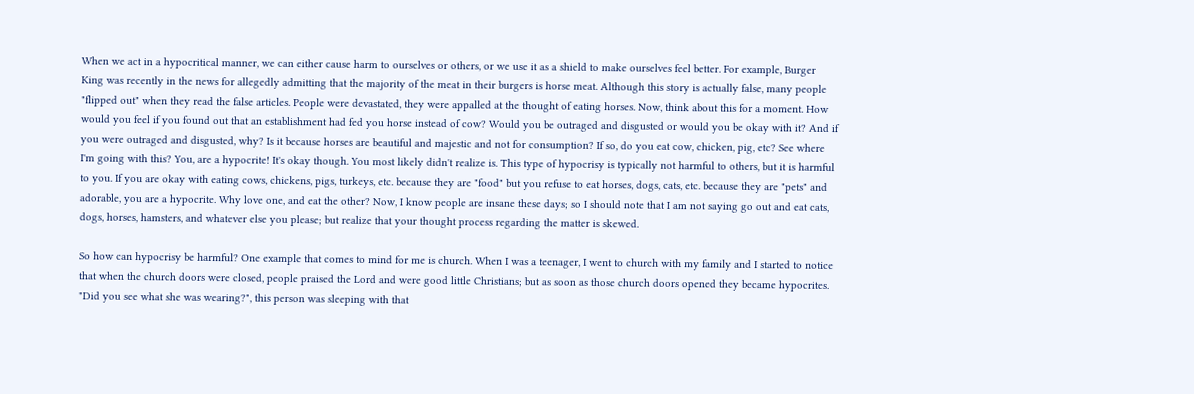When we act in a hypocritical manner, we can either cause harm to ourselves or others, or we use it as a shield to make ourselves feel better. For example, Burger King was recently in the news for allegedly admitting that the majority of the meat in their burgers is horse meat. Although this story is actually false, many people "flipped out" when they read the false articles. People were devastated, they were appalled at the thought of eating horses. Now, think about this for a moment. How would you feel if you found out that an establishment had fed you horse instead of cow? Would you be outraged and disgusted or would you be okay with it? And if you were outraged and disgusted, why? Is it because horses are beautiful and majestic and not for consumption? If so, do you eat cow, chicken, pig, etc? See where I'm going with this? You, are a hypocrite! It's okay though. You most likely didn't realize is. This type of hypocrisy is typically not harmful to others, but it is harmful to you. If you are okay with eating cows, chickens, pigs, turkeys, etc. because they are "food" but you refuse to eat horses, dogs, cats, etc. because they are "pets" and adorable, you are a hypocrite. Why love one, and eat the other? Now, I know people are insane these days; so I should note that I am not saying go out and eat cats, dogs, horses, hamsters, and whatever else you please; but realize that your thought process regarding the matter is skewed.

So how can hypocrisy be harmful? One example that comes to mind for me is church. When I was a teenager, I went to church with my family and I started to notice that when the church doors were closed, people praised the Lord and were good little Christians; but as soon as those church doors opened they became hypocrites. "Did you see what she was wearing?", this person was sleeping with that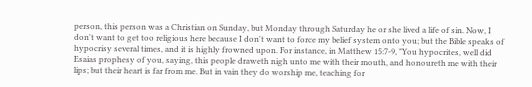person, this person was a Christian on Sunday, but Monday through Saturday he or she lived a life of sin. Now, I don't want to get too religious here because I don't want to force my belief system onto you; but the Bible speaks of hypocrisy several times, and it is highly frowned upon. For instance, in Matthew 15:7-9, "You hypocrites, well did Esaias prophesy of you, saying, this people draweth nigh unto me with their mouth, and honoureth me with their lips; but their heart is far from me. But in vain they do worship me, teaching for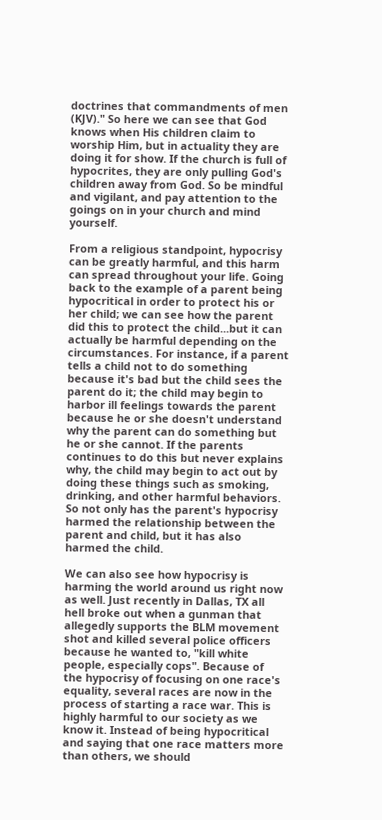doctrines that commandments of men (KJV)." So here we can see that God knows when His children claim to worship Him, but in actuality they are doing it for show. If the church is full of hypocrites, they are only pulling God's children away from God. So be mindful and vigilant, and pay attention to the goings on in your church and mind yourself.

From a religious standpoint, hypocrisy can be greatly harmful, and this harm can spread throughout your life. Going back to the example of a parent being hypocritical in order to protect his or her child; we can see how the parent did this to protect the child...but it can actually be harmful depending on the circumstances. For instance, if a parent tells a child not to do something because it's bad but the child sees the parent do it; the child may begin to harbor ill feelings towards the parent because he or she doesn't understand why the parent can do something but he or she cannot. If the parents continues to do this but never explains why, the child may begin to act out by doing these things such as smoking, drinking, and other harmful behaviors. So not only has the parent's hypocrisy harmed the relationship between the parent and child, but it has also harmed the child.

We can also see how hypocrisy is harming the world around us right now as well. Just recently in Dallas, TX all hell broke out when a gunman that allegedly supports the BLM movement shot and killed several police officers because he wanted to, "kill white people, especially cops". Because of the hypocrisy of focusing on one race's equality, several races are now in the process of starting a race war. This is highly harmful to our society as we know it. Instead of being hypocritical and saying that one race matters more than others, we should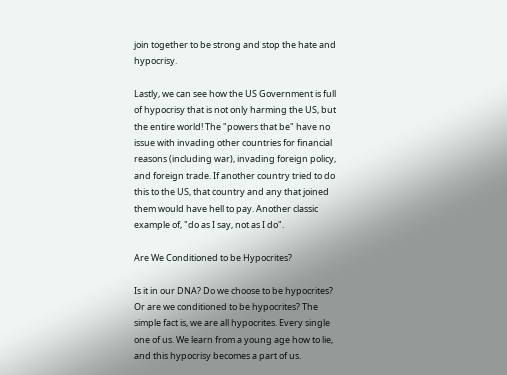join together to be strong and stop the hate and hypocrisy.

Lastly, we can see how the US Government is full of hypocrisy that is not only harming the US, but the entire world! The "powers that be" have no issue with invading other countries for financial reasons (including war), invading foreign policy, and foreign trade. If another country tried to do this to the US, that country and any that joined them would have hell to pay. Another classic example of, "do as I say, not as I do".

Are We Conditioned to be Hypocrites?

Is it in our DNA? Do we choose to be hypocrites? Or are we conditioned to be hypocrites? The simple fact is, we are all hypocrites. Every single one of us. We learn from a young age how to lie, and this hypocrisy becomes a part of us.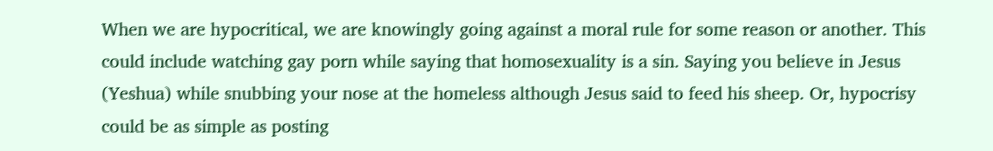When we are hypocritical, we are knowingly going against a moral rule for some reason or another. This could include watching gay porn while saying that homosexuality is a sin. Saying you believe in Jesus (Yeshua) while snubbing your nose at the homeless although Jesus said to feed his sheep. Or, hypocrisy could be as simple as posting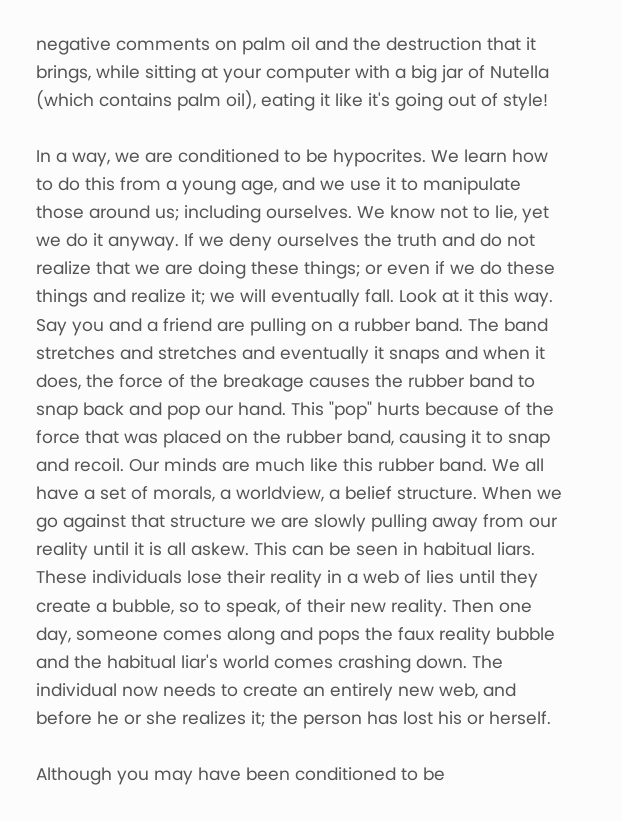negative comments on palm oil and the destruction that it brings, while sitting at your computer with a big jar of Nutella (which contains palm oil), eating it like it's going out of style!

In a way, we are conditioned to be hypocrites. We learn how to do this from a young age, and we use it to manipulate those around us; including ourselves. We know not to lie, yet we do it anyway. If we deny ourselves the truth and do not realize that we are doing these things; or even if we do these things and realize it; we will eventually fall. Look at it this way. Say you and a friend are pulling on a rubber band. The band stretches and stretches and eventually it snaps and when it does, the force of the breakage causes the rubber band to snap back and pop our hand. This "pop" hurts because of the force that was placed on the rubber band, causing it to snap and recoil. Our minds are much like this rubber band. We all have a set of morals, a worldview, a belief structure. When we go against that structure we are slowly pulling away from our reality until it is all askew. This can be seen in habitual liars. These individuals lose their reality in a web of lies until they create a bubble, so to speak, of their new reality. Then one day, someone comes along and pops the faux reality bubble and the habitual liar's world comes crashing down. The individual now needs to create an entirely new web, and before he or she realizes it; the person has lost his or herself.

Although you may have been conditioned to be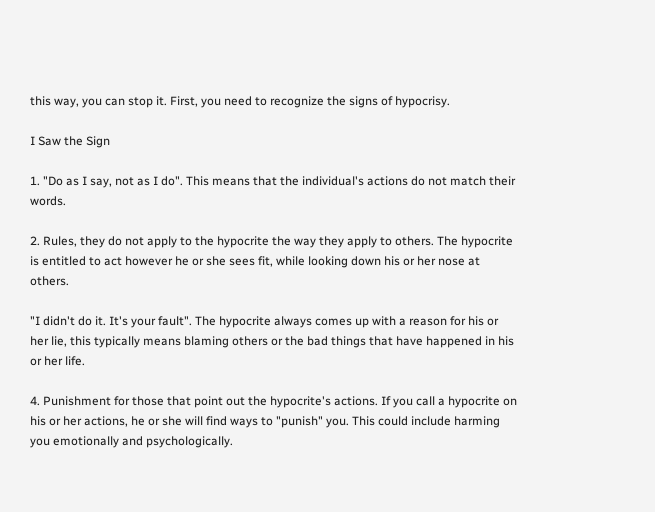this way, you can stop it. First, you need to recognize the signs of hypocrisy.

I Saw the Sign

1. "Do as I say, not as I do". This means that the individual's actions do not match their words.

2. Rules, they do not apply to the hypocrite the way they apply to others. The hypocrite is entitled to act however he or she sees fit, while looking down his or her nose at others.

"I didn't do it. It's your fault". The hypocrite always comes up with a reason for his or her lie, this typically means blaming others or the bad things that have happened in his or her life.

4. Punishment for those that point out the hypocrite's actions. If you call a hypocrite on his or her actions, he or she will find ways to "punish" you. This could include harming you emotionally and psychologically.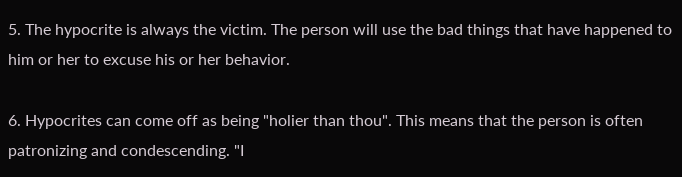5. The hypocrite is always the victim. The person will use the bad things that have happened to him or her to excuse his or her behavior.

6. Hypocrites can come off as being "holier than thou". This means that the person is often patronizing and condescending. "I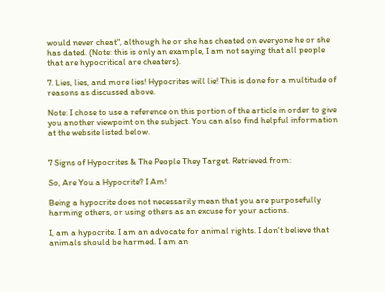would never cheat", although he or she has cheated on everyone he or she has dated. (Note: this is only an example, I am not saying that all people that are hypocritical are cheaters).

7. Lies, lies, and more lies! Hypocrites will lie! This is done for a multitude of reasons as discussed above.

Note: I chose to use a reference on this portion of the article in order to give you another viewpoint on the subject. You can also find helpful information at the website listed below.


7 Signs of Hypocrites & The People They Target. Retrieved from:

So, Are You a Hypocrite? I Am!

Being a hypocrite does not necessarily mean that you are purposefully harming others, or using others as an excuse for your actions.

I, am a hypocrite. I am an advocate for animal rights. I don't believe that animals should be harmed. I am an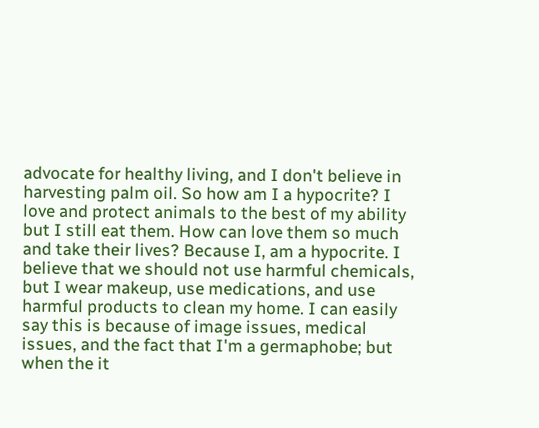advocate for healthy living, and I don't believe in harvesting palm oil. So how am I a hypocrite? I love and protect animals to the best of my ability but I still eat them. How can love them so much and take their lives? Because I, am a hypocrite. I believe that we should not use harmful chemicals, but I wear makeup, use medications, and use harmful products to clean my home. I can easily say this is because of image issues, medical issues, and the fact that I'm a germaphobe; but when the it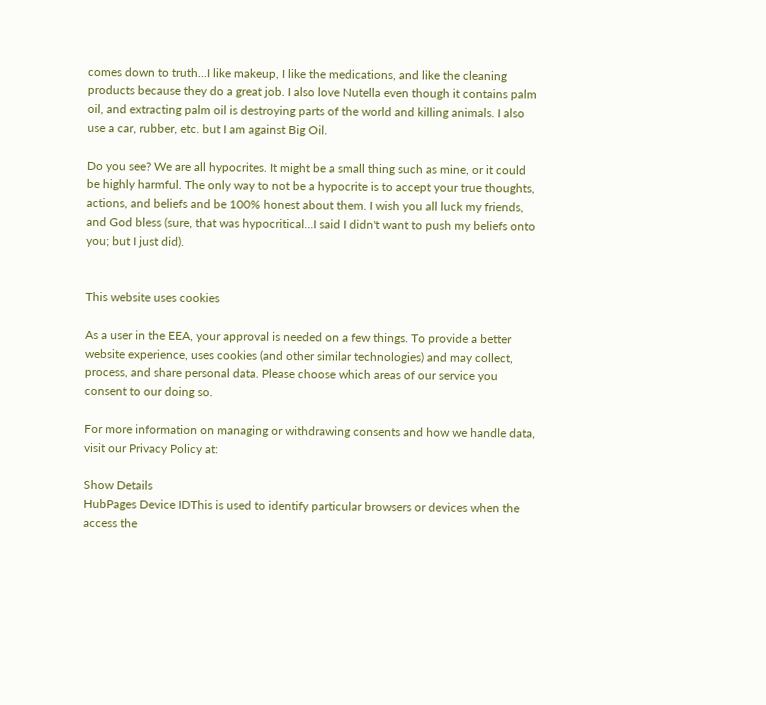comes down to truth...I like makeup, I like the medications, and like the cleaning products because they do a great job. I also love Nutella even though it contains palm oil, and extracting palm oil is destroying parts of the world and killing animals. I also use a car, rubber, etc. but I am against Big Oil.

Do you see? We are all hypocrites. It might be a small thing such as mine, or it could be highly harmful. The only way to not be a hypocrite is to accept your true thoughts, actions, and beliefs and be 100% honest about them. I wish you all luck my friends, and God bless (sure, that was hypocritical...I said I didn't want to push my beliefs onto you; but I just did).


This website uses cookies

As a user in the EEA, your approval is needed on a few things. To provide a better website experience, uses cookies (and other similar technologies) and may collect, process, and share personal data. Please choose which areas of our service you consent to our doing so.

For more information on managing or withdrawing consents and how we handle data, visit our Privacy Policy at:

Show Details
HubPages Device IDThis is used to identify particular browsers or devices when the access the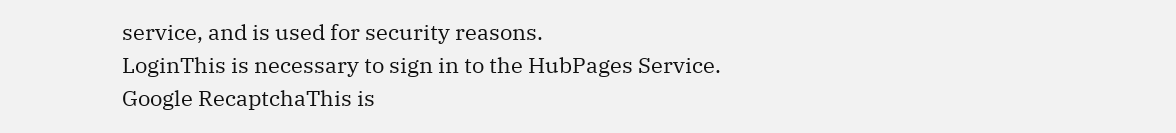service, and is used for security reasons.
LoginThis is necessary to sign in to the HubPages Service.
Google RecaptchaThis is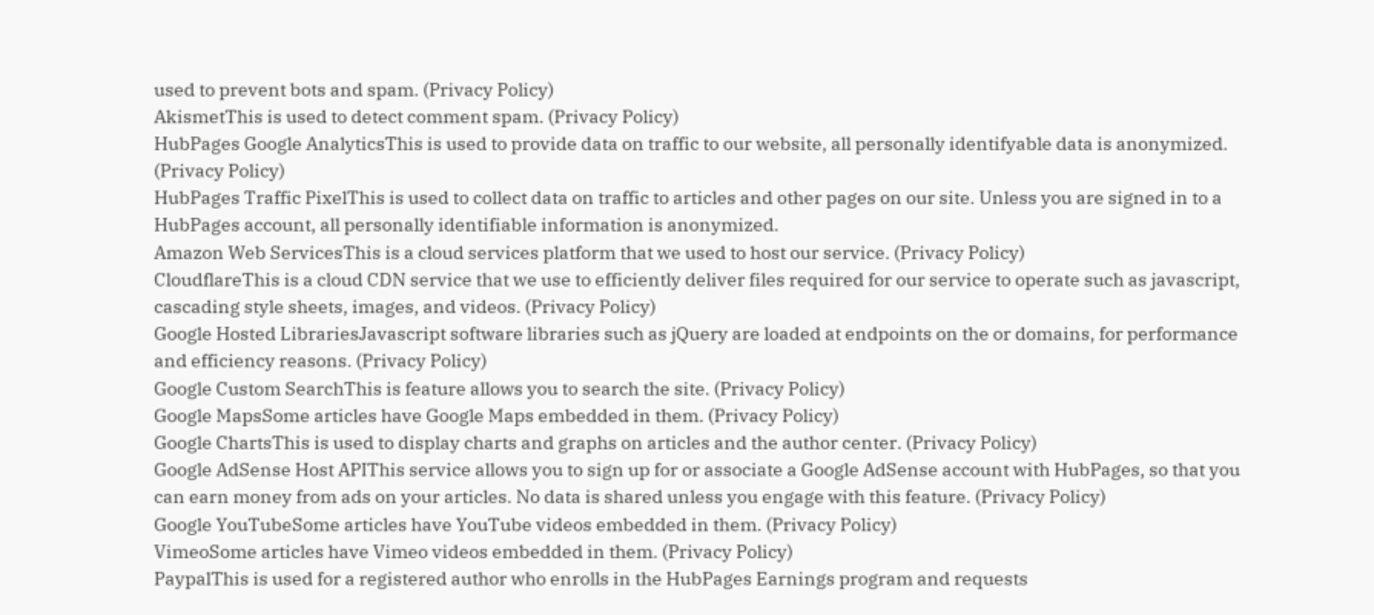used to prevent bots and spam. (Privacy Policy)
AkismetThis is used to detect comment spam. (Privacy Policy)
HubPages Google AnalyticsThis is used to provide data on traffic to our website, all personally identifyable data is anonymized. (Privacy Policy)
HubPages Traffic PixelThis is used to collect data on traffic to articles and other pages on our site. Unless you are signed in to a HubPages account, all personally identifiable information is anonymized.
Amazon Web ServicesThis is a cloud services platform that we used to host our service. (Privacy Policy)
CloudflareThis is a cloud CDN service that we use to efficiently deliver files required for our service to operate such as javascript, cascading style sheets, images, and videos. (Privacy Policy)
Google Hosted LibrariesJavascript software libraries such as jQuery are loaded at endpoints on the or domains, for performance and efficiency reasons. (Privacy Policy)
Google Custom SearchThis is feature allows you to search the site. (Privacy Policy)
Google MapsSome articles have Google Maps embedded in them. (Privacy Policy)
Google ChartsThis is used to display charts and graphs on articles and the author center. (Privacy Policy)
Google AdSense Host APIThis service allows you to sign up for or associate a Google AdSense account with HubPages, so that you can earn money from ads on your articles. No data is shared unless you engage with this feature. (Privacy Policy)
Google YouTubeSome articles have YouTube videos embedded in them. (Privacy Policy)
VimeoSome articles have Vimeo videos embedded in them. (Privacy Policy)
PaypalThis is used for a registered author who enrolls in the HubPages Earnings program and requests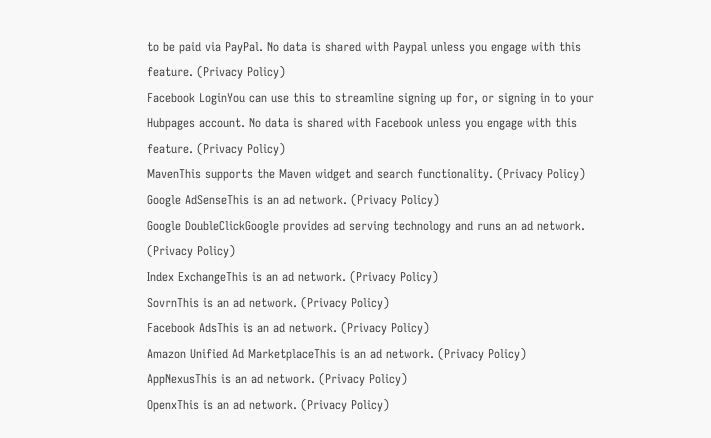to be paid via PayPal. No data is shared with Paypal unless you engage with this feature. (Privacy Policy)
Facebook LoginYou can use this to streamline signing up for, or signing in to your Hubpages account. No data is shared with Facebook unless you engage with this feature. (Privacy Policy)
MavenThis supports the Maven widget and search functionality. (Privacy Policy)
Google AdSenseThis is an ad network. (Privacy Policy)
Google DoubleClickGoogle provides ad serving technology and runs an ad network. (Privacy Policy)
Index ExchangeThis is an ad network. (Privacy Policy)
SovrnThis is an ad network. (Privacy Policy)
Facebook AdsThis is an ad network. (Privacy Policy)
Amazon Unified Ad MarketplaceThis is an ad network. (Privacy Policy)
AppNexusThis is an ad network. (Privacy Policy)
OpenxThis is an ad network. (Privacy Policy)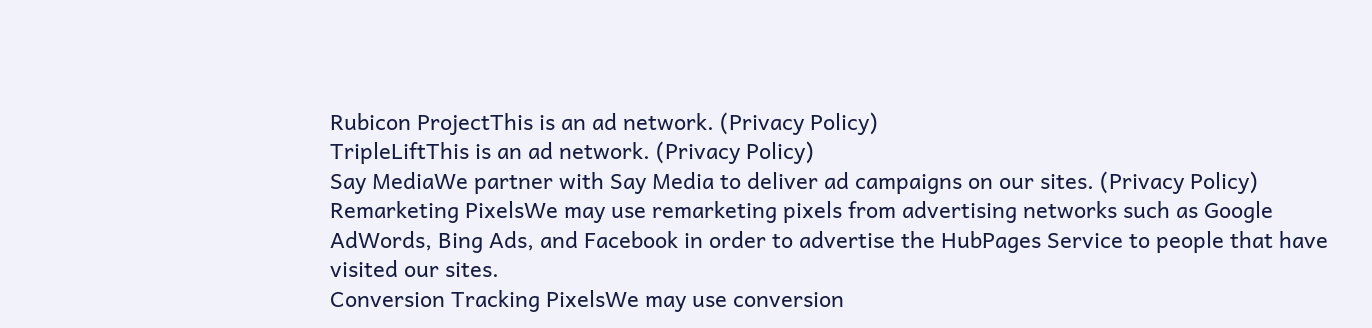Rubicon ProjectThis is an ad network. (Privacy Policy)
TripleLiftThis is an ad network. (Privacy Policy)
Say MediaWe partner with Say Media to deliver ad campaigns on our sites. (Privacy Policy)
Remarketing PixelsWe may use remarketing pixels from advertising networks such as Google AdWords, Bing Ads, and Facebook in order to advertise the HubPages Service to people that have visited our sites.
Conversion Tracking PixelsWe may use conversion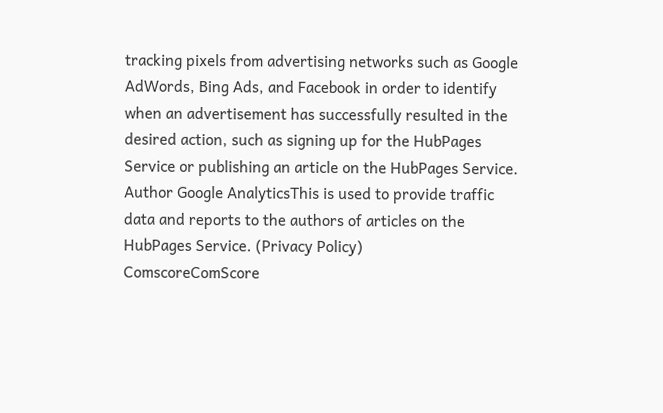tracking pixels from advertising networks such as Google AdWords, Bing Ads, and Facebook in order to identify when an advertisement has successfully resulted in the desired action, such as signing up for the HubPages Service or publishing an article on the HubPages Service.
Author Google AnalyticsThis is used to provide traffic data and reports to the authors of articles on the HubPages Service. (Privacy Policy)
ComscoreComScore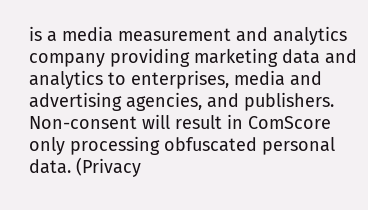is a media measurement and analytics company providing marketing data and analytics to enterprises, media and advertising agencies, and publishers. Non-consent will result in ComScore only processing obfuscated personal data. (Privacy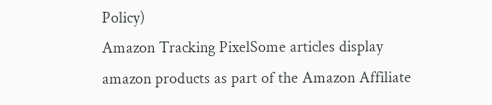Policy)
Amazon Tracking PixelSome articles display amazon products as part of the Amazon Affiliate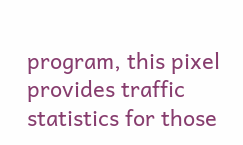program, this pixel provides traffic statistics for those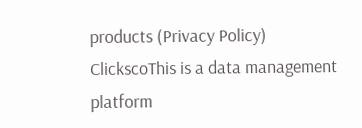products (Privacy Policy)
ClickscoThis is a data management platform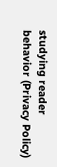studying reader behavior (Privacy Policy)